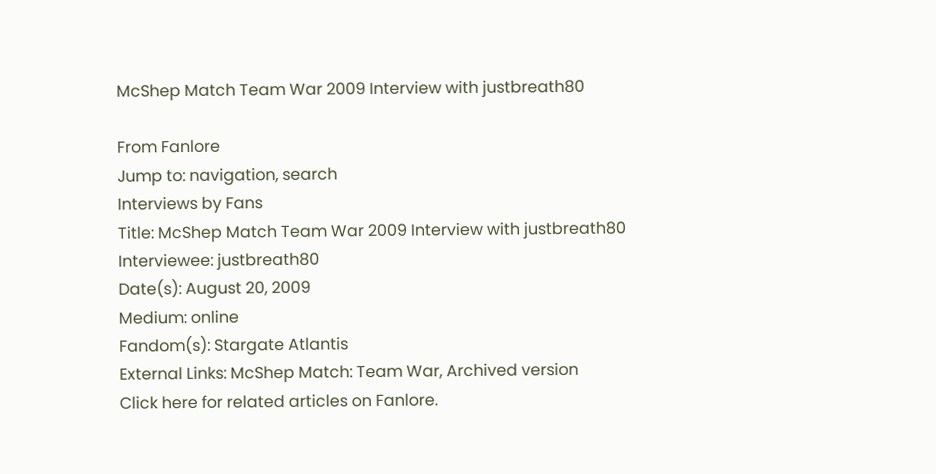McShep Match Team War 2009 Interview with justbreath80

From Fanlore
Jump to: navigation, search
Interviews by Fans
Title: McShep Match Team War 2009 Interview with justbreath80
Interviewee: justbreath80
Date(s): August 20, 2009
Medium: online
Fandom(s): Stargate Atlantis
External Links: McShep Match: Team War, Archived version
Click here for related articles on Fanlore.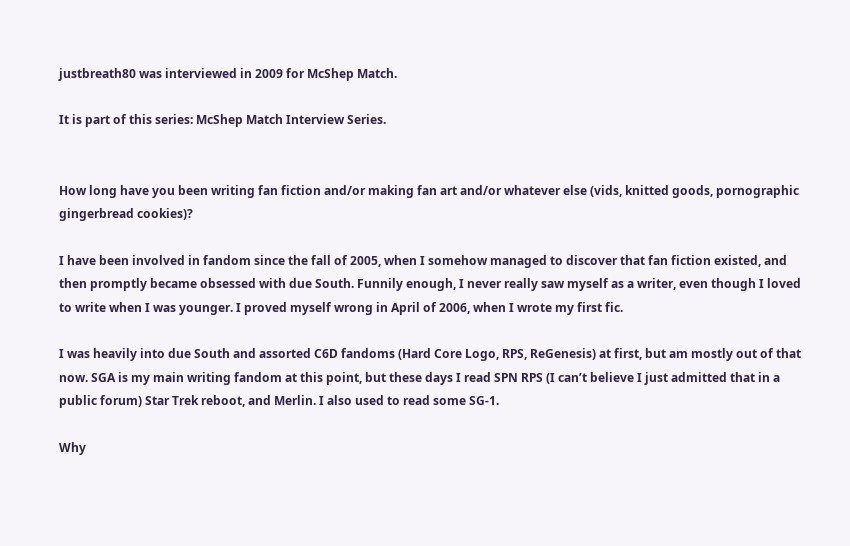justbreath80 was interviewed in 2009 for McShep Match.

It is part of this series: McShep Match Interview Series.


How long have you been writing fan fiction and/or making fan art and/or whatever else (vids, knitted goods, pornographic gingerbread cookies)?

I have been involved in fandom since the fall of 2005, when I somehow managed to discover that fan fiction existed, and then promptly became obsessed with due South. Funnily enough, I never really saw myself as a writer, even though I loved to write when I was younger. I proved myself wrong in April of 2006, when I wrote my first fic.

I was heavily into due South and assorted C6D fandoms (Hard Core Logo, RPS, ReGenesis) at first, but am mostly out of that now. SGA is my main writing fandom at this point, but these days I read SPN RPS (I can’t believe I just admitted that in a public forum) Star Trek reboot, and Merlin. I also used to read some SG-1.

Why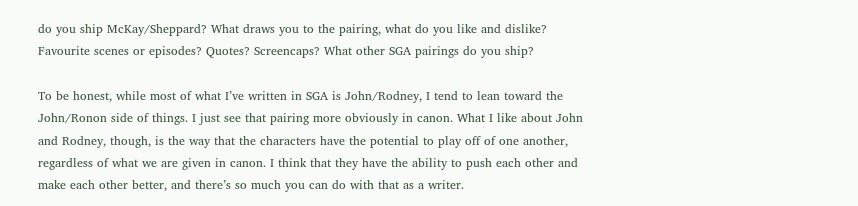do you ship McKay/Sheppard? What draws you to the pairing, what do you like and dislike? Favourite scenes or episodes? Quotes? Screencaps? What other SGA pairings do you ship?

To be honest, while most of what I’ve written in SGA is John/Rodney, I tend to lean toward the John/Ronon side of things. I just see that pairing more obviously in canon. What I like about John and Rodney, though, is the way that the characters have the potential to play off of one another, regardless of what we are given in canon. I think that they have the ability to push each other and make each other better, and there’s so much you can do with that as a writer.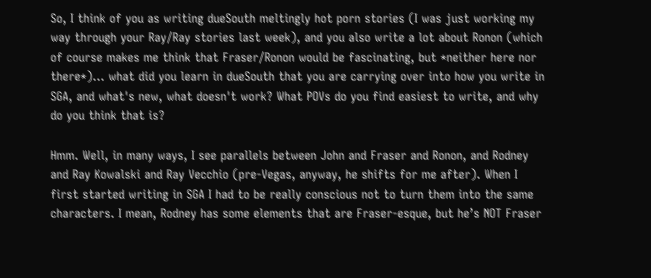So, I think of you as writing dueSouth meltingly hot porn stories (I was just working my way through your Ray/Ray stories last week), and you also write a lot about Ronon (which of course makes me think that Fraser/Ronon would be fascinating, but *neither here nor there*)... what did you learn in dueSouth that you are carrying over into how you write in SGA, and what's new, what doesn't work? What POVs do you find easiest to write, and why do you think that is?

Hmm. Well, in many ways, I see parallels between John and Fraser and Ronon, and Rodney and Ray Kowalski and Ray Vecchio (pre-Vegas, anyway, he shifts for me after). When I first started writing in SGA I had to be really conscious not to turn them into the same characters. I mean, Rodney has some elements that are Fraser-esque, but he’s NOT Fraser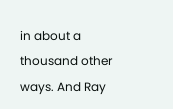in about a thousand other ways. And Ray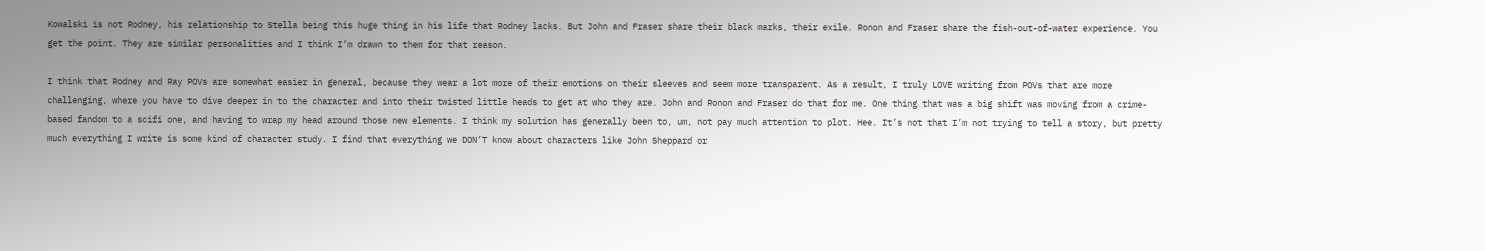Kowalski is not Rodney, his relationship to Stella being this huge thing in his life that Rodney lacks. But John and Fraser share their black marks, their exile. Ronon and Fraser share the fish-out-of-water experience. You get the point. They are similar personalities and I think I’m drawn to them for that reason.

I think that Rodney and Ray POVs are somewhat easier in general, because they wear a lot more of their emotions on their sleeves and seem more transparent. As a result, I truly LOVE writing from POVs that are more challenging, where you have to dive deeper in to the character and into their twisted little heads to get at who they are. John and Ronon and Fraser do that for me. One thing that was a big shift was moving from a crime-based fandom to a scifi one, and having to wrap my head around those new elements. I think my solution has generally been to, um, not pay much attention to plot. Hee. It’s not that I’m not trying to tell a story, but pretty much everything I write is some kind of character study. I find that everything we DON’T know about characters like John Sheppard or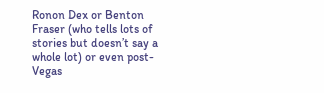Ronon Dex or Benton Fraser (who tells lots of stories but doesn’t say a whole lot) or even post-Vegas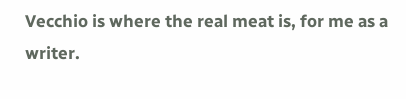Vecchio is where the real meat is, for me as a writer.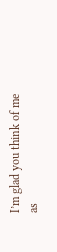I’m glad you think of me as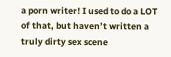a porn writer! I used to do a LOT of that, but haven’t written a truly dirty sex scene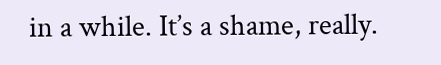in a while. It’s a shame, really.